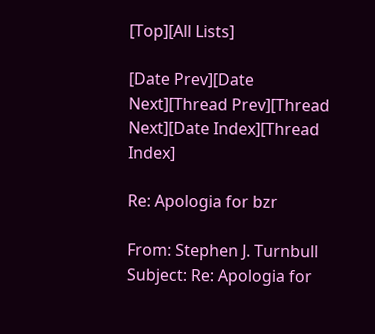[Top][All Lists]

[Date Prev][Date Next][Thread Prev][Thread Next][Date Index][Thread Index]

Re: Apologia for bzr

From: Stephen J. Turnbull
Subject: Re: Apologia for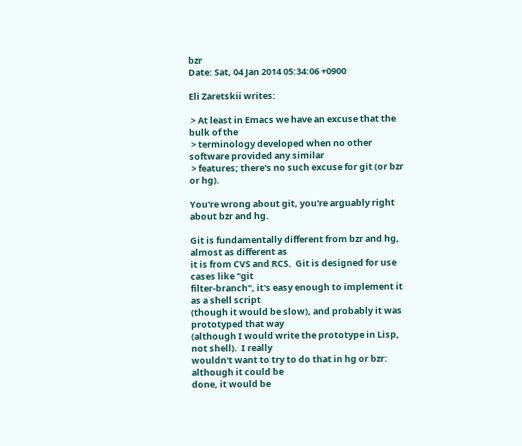bzr
Date: Sat, 04 Jan 2014 05:34:06 +0900

Eli Zaretskii writes:

 > At least in Emacs we have an excuse that the bulk of the
 > terminology developed when no other software provided any similar
 > features; there's no such excuse for git (or bzr or hg).

You're wrong about git, you're arguably right about bzr and hg.

Git is fundamentally different from bzr and hg, almost as different as
it is from CVS and RCS.  Git is designed for use cases like "git
filter-branch", it's easy enough to implement it as a shell script
(though it would be slow), and probably it was prototyped that way
(although I would write the prototype in Lisp, not shell).  I really
wouldn't want to try to do that in hg or bzr: although it could be
done, it would be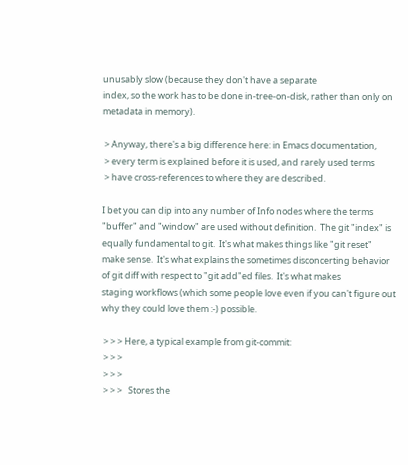unusably slow (because they don't have a separate
index, so the work has to be done in-tree-on-disk, rather than only on
metadata in memory).

 > Anyway, there's a big difference here: in Emacs documentation,
 > every term is explained before it is used, and rarely used terms
 > have cross-references to where they are described.

I bet you can dip into any number of Info nodes where the terms
"buffer" and "window" are used without definition.  The git "index" is
equally fundamental to git.  It's what makes things like "git reset"
make sense.  It's what explains the sometimes disconcerting behavior
of git diff with respect to "git add"ed files.  It's what makes
staging workflows (which some people love even if you can't figure out
why they could love them :-) possible.

 > > > Here, a typical example from git-commit:
 > > >
 > > >
 > > >   Stores the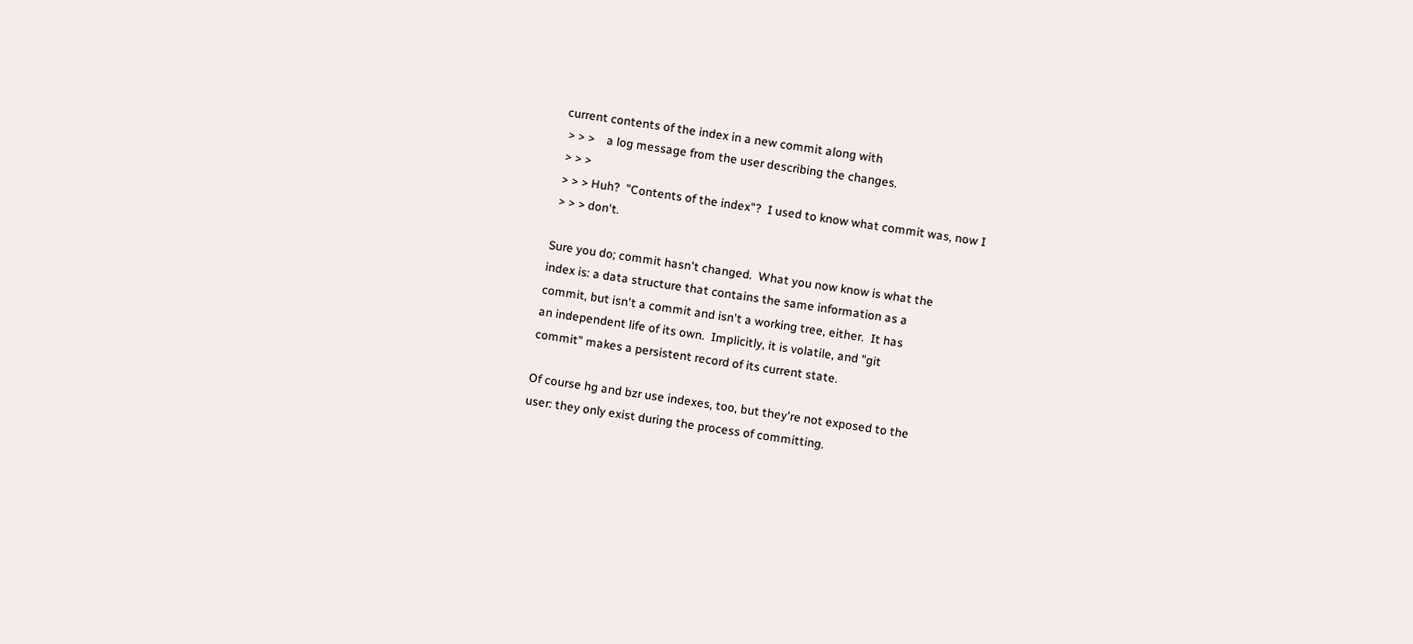current contents of the index in a new commit along with
 > > >    a log message from the user describing the changes.
 > > >
 > > > Huh?  "Contents of the index"?  I used to know what commit was, now I
 > > > don't.

Sure you do; commit hasn't changed.  What you now know is what the
index is: a data structure that contains the same information as a
commit, but isn't a commit and isn't a working tree, either.  It has
an independent life of its own.  Implicitly, it is volatile, and "git
commit" makes a persistent record of its current state.

Of course hg and bzr use indexes, too, but they're not exposed to the
user: they only exist during the process of committing.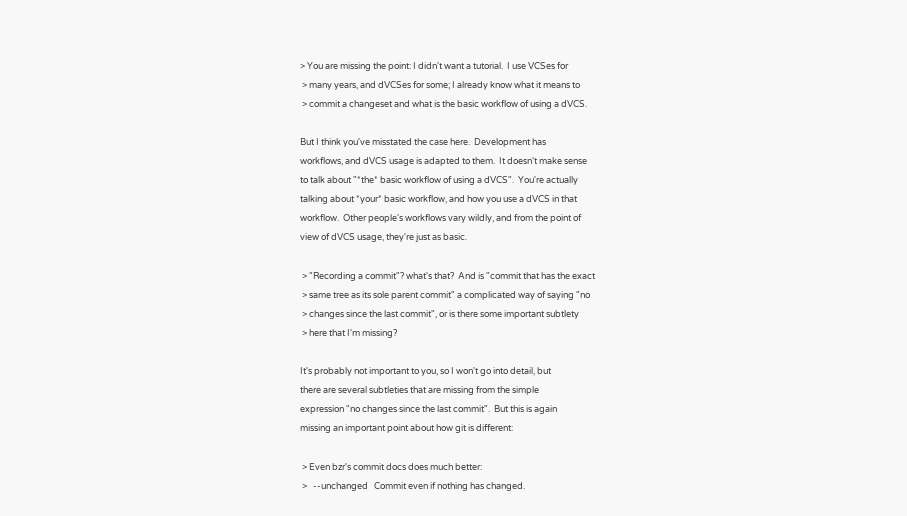> You are missing the point: I didn't want a tutorial.  I use VCSes for
 > many years, and dVCSes for some; I already know what it means to
 > commit a changeset and what is the basic workflow of using a dVCS.

But I think you've misstated the case here.  Development has
workflows, and dVCS usage is adapted to them.  It doesn't make sense
to talk about "*the* basic workflow of using a dVCS".  You're actually
talking about *your* basic workflow, and how you use a dVCS in that
workflow.  Other people's workflows vary wildly, and from the point of
view of dVCS usage, they're just as basic.

 > "Recording a commit"? what's that?  And is "commit that has the exact
 > same tree as its sole parent commit" a complicated way of saying "no
 > changes since the last commit", or is there some important subtlety
 > here that I'm missing?

It's probably not important to you, so I won't go into detail, but
there are several subtleties that are missing from the simple
expression "no changes since the last commit".  But this is again
missing an important point about how git is different:

 > Even bzr's commit docs does much better:
 >   --unchanged   Commit even if nothing has changed.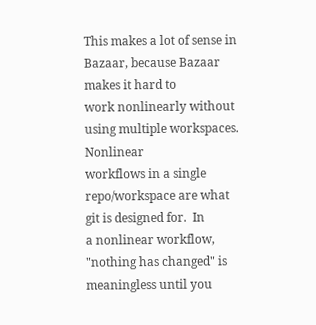This makes a lot of sense in Bazaar, because Bazaar makes it hard to
work nonlinearly without using multiple workspaces.  Nonlinear
workflows in a single repo/workspace are what git is designed for.  In
a nonlinear workflow, "nothing has changed" is meaningless until you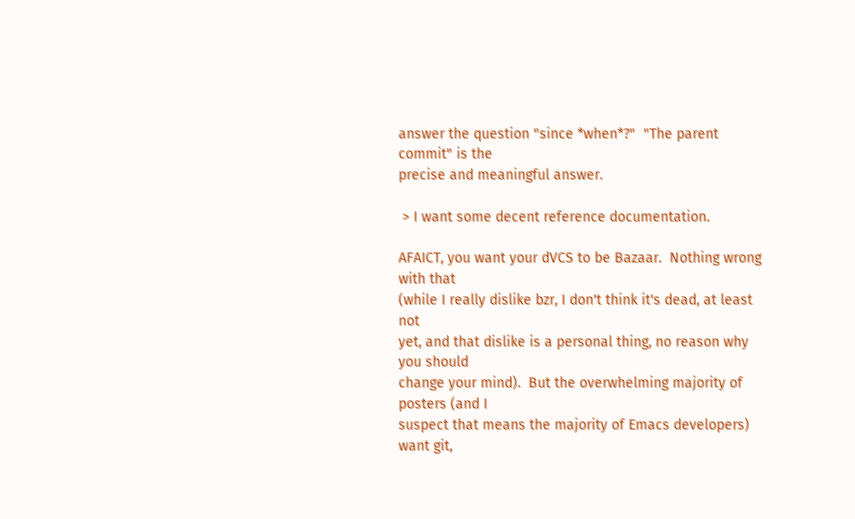answer the question "since *when*?"  "The parent commit" is the
precise and meaningful answer.

 > I want some decent reference documentation.

AFAICT, you want your dVCS to be Bazaar.  Nothing wrong with that
(while I really dislike bzr, I don't think it's dead, at least not
yet, and that dislike is a personal thing, no reason why you should
change your mind).  But the overwhelming majority of posters (and I
suspect that means the majority of Emacs developers) want git,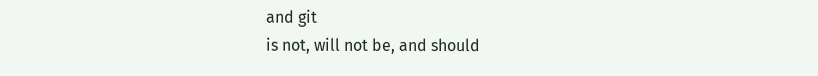and git
is not, will not be, and should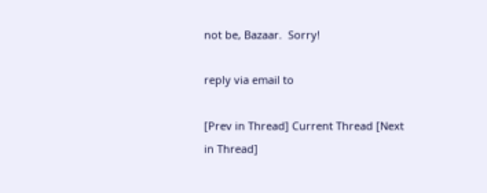not be, Bazaar.  Sorry!

reply via email to

[Prev in Thread] Current Thread [Next in Thread]